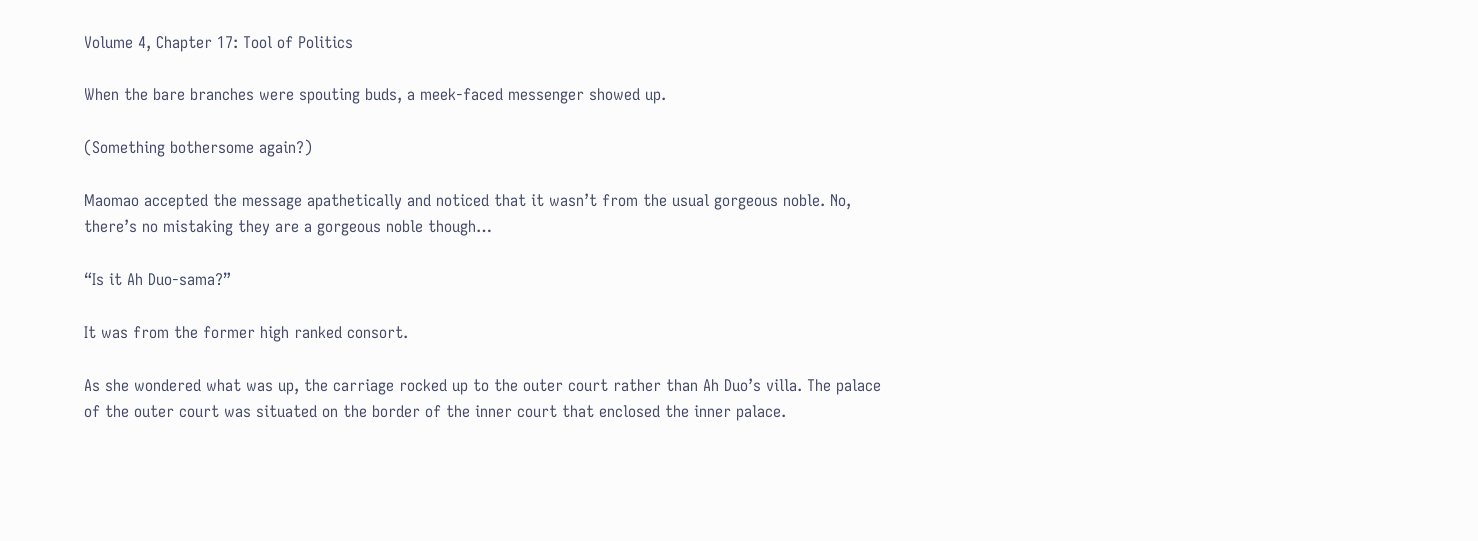Volume 4, Chapter 17: Tool of Politics

When the bare branches were spouting buds, a meek-faced messenger showed up.

(Something bothersome again?)

Maomao accepted the message apathetically and noticed that it wasn’t from the usual gorgeous noble. No, there’s no mistaking they are a gorgeous noble though…

“Is it Ah Duo-sama?”

It was from the former high ranked consort.

As she wondered what was up, the carriage rocked up to the outer court rather than Ah Duo’s villa. The palace of the outer court was situated on the border of the inner court that enclosed the inner palace.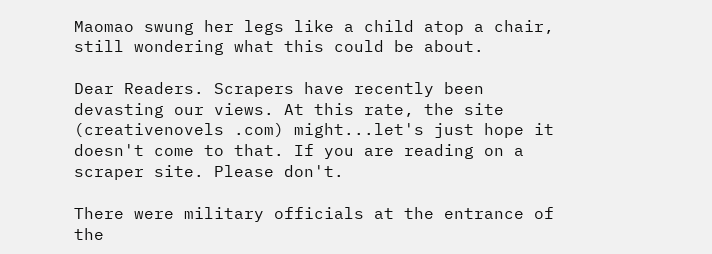Maomao swung her legs like a child atop a chair, still wondering what this could be about.

Dear Readers. Scrapers have recently been devasting our views. At this rate, the site (creativenovels .com) might...let's just hope it doesn't come to that. If you are reading on a scraper site. Please don't.

There were military officials at the entrance of the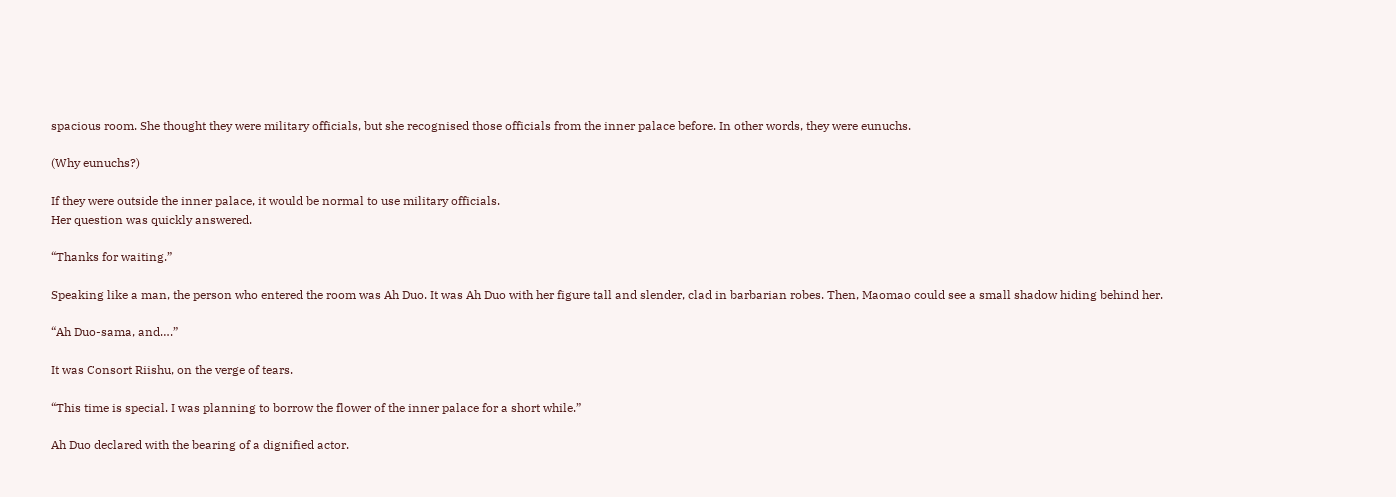spacious room. She thought they were military officials, but she recognised those officials from the inner palace before. In other words, they were eunuchs.

(Why eunuchs?)

If they were outside the inner palace, it would be normal to use military officials.
Her question was quickly answered.

“Thanks for waiting.”

Speaking like a man, the person who entered the room was Ah Duo. It was Ah Duo with her figure tall and slender, clad in barbarian robes. Then, Maomao could see a small shadow hiding behind her.

“Ah Duo-sama, and….”

It was Consort Riishu, on the verge of tears.

“This time is special. I was planning to borrow the flower of the inner palace for a short while.”

Ah Duo declared with the bearing of a dignified actor.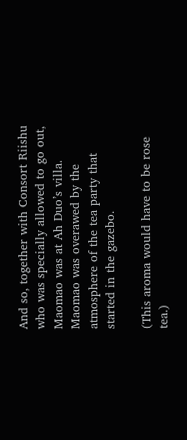And so, together with Consort Riishu who was specially allowed to go out, Maomao was at Ah Duo’s villa. Maomao was overawed by the atmosphere of the tea party that started in the gazebo.

(This aroma would have to be rose tea.)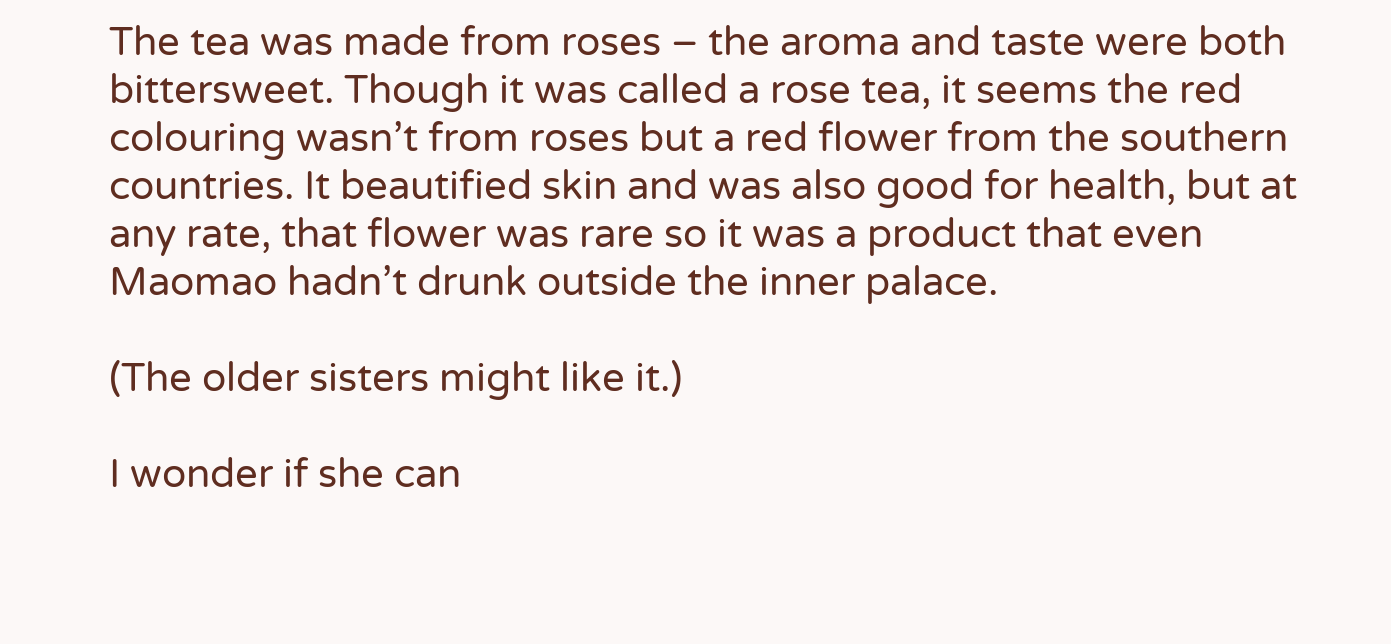The tea was made from roses – the aroma and taste were both bittersweet. Though it was called a rose tea, it seems the red colouring wasn’t from roses but a red flower from the southern countries. It beautified skin and was also good for health, but at any rate, that flower was rare so it was a product that even Maomao hadn’t drunk outside the inner palace.

(The older sisters might like it.)

I wonder if she can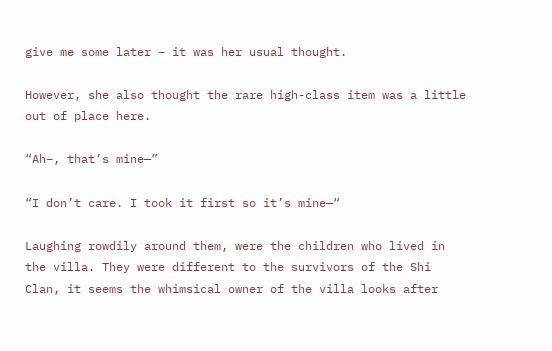give me some later – it was her usual thought.

However, she also thought the rare high-class item was a little out of place here.

“Ah–, that’s mine—”

“I don’t care. I took it first so it’s mine—“

Laughing rowdily around them, were the children who lived in the villa. They were different to the survivors of the Shi Clan, it seems the whimsical owner of the villa looks after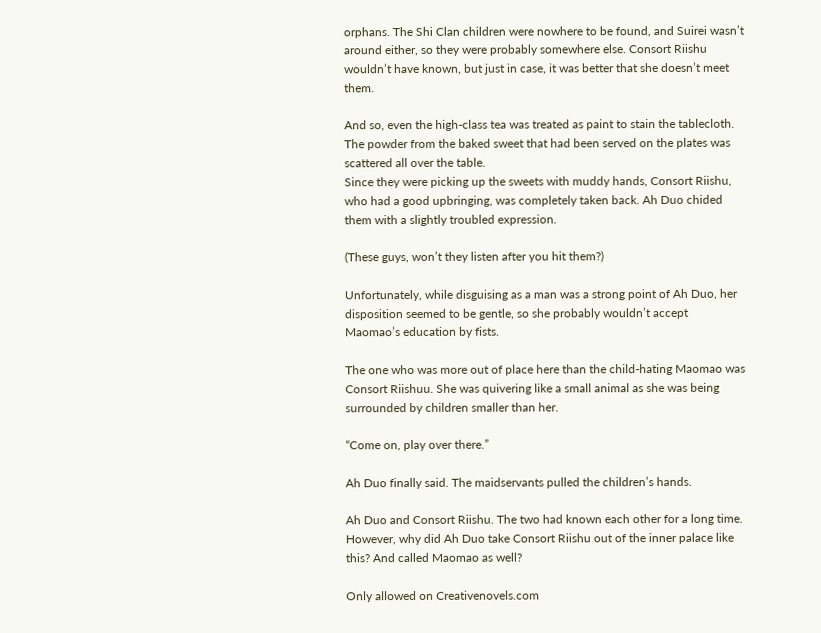orphans. The Shi Clan children were nowhere to be found, and Suirei wasn’t around either, so they were probably somewhere else. Consort Riishu wouldn’t have known, but just in case, it was better that she doesn’t meet them.

And so, even the high-class tea was treated as paint to stain the tablecloth. The powder from the baked sweet that had been served on the plates was scattered all over the table.
Since they were picking up the sweets with muddy hands, Consort Riishu, who had a good upbringing, was completely taken back. Ah Duo chided them with a slightly troubled expression.

(These guys, won’t they listen after you hit them?)

Unfortunately, while disguising as a man was a strong point of Ah Duo, her disposition seemed to be gentle, so she probably wouldn’t accept Maomao’s education by fists.

The one who was more out of place here than the child-hating Maomao was Consort Riishuu. She was quivering like a small animal as she was being surrounded by children smaller than her.

“Come on, play over there.”

Ah Duo finally said. The maidservants pulled the children’s hands.

Ah Duo and Consort Riishu. The two had known each other for a long time.
However, why did Ah Duo take Consort Riishu out of the inner palace like this? And called Maomao as well?

Only allowed on Creativenovels.com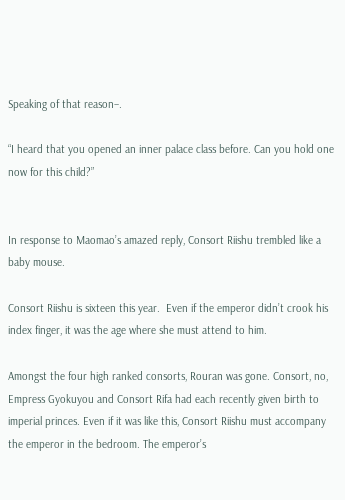Speaking of that reason–.

“I heard that you opened an inner palace class before. Can you hold one now for this child?”


In response to Maomao’s amazed reply, Consort Riishu trembled like a baby mouse.

Consort Riishu is sixteen this year.  Even if the emperor didn’t crook his index finger, it was the age where she must attend to him.

Amongst the four high ranked consorts, Rouran was gone. Consort, no, Empress Gyokuyou and Consort Rifa had each recently given birth to imperial princes. Even if it was like this, Consort Riishu must accompany the emperor in the bedroom. The emperor’s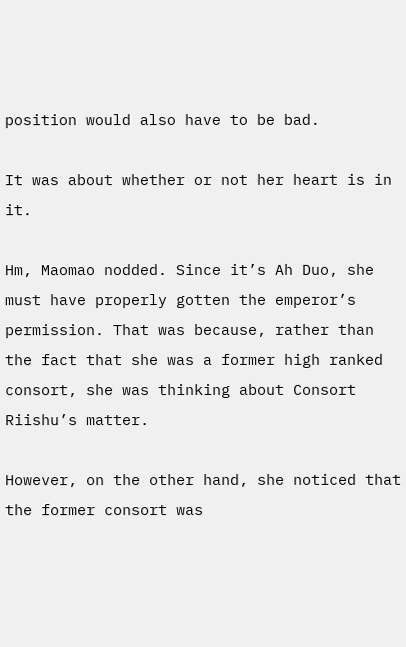position would also have to be bad.

It was about whether or not her heart is in it.

Hm, Maomao nodded. Since it’s Ah Duo, she must have properly gotten the emperor’s permission. That was because, rather than the fact that she was a former high ranked consort, she was thinking about Consort Riishu’s matter.

However, on the other hand, she noticed that the former consort was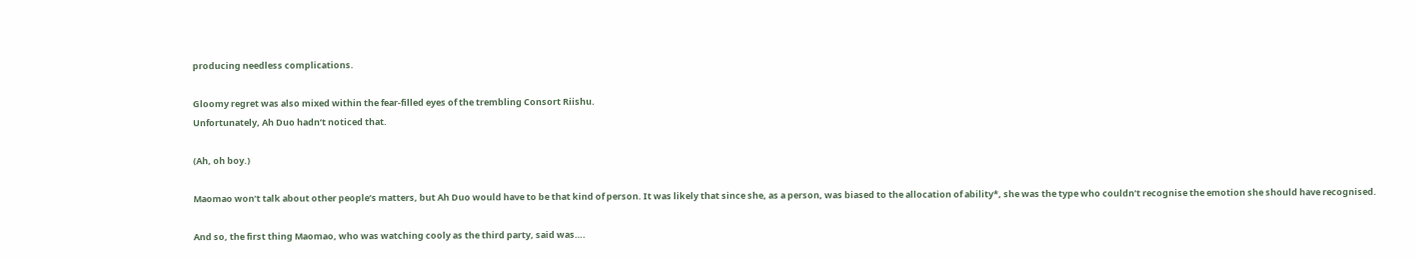producing needless complications.

Gloomy regret was also mixed within the fear-filled eyes of the trembling Consort Riishu.
Unfortunately, Ah Duo hadn’t noticed that.

(Ah, oh boy.)

Maomao won’t talk about other people’s matters, but Ah Duo would have to be that kind of person. It was likely that since she, as a person, was biased to the allocation of ability*, she was the type who couldn’t recognise the emotion she should have recognised.

And so, the first thing Maomao, who was watching cooly as the third party, said was….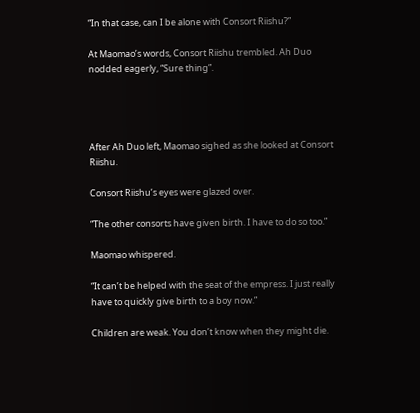“In that case, can I be alone with Consort Riishu?”

At Maomao’s words, Consort Riishu trembled. Ah Duo nodded eagerly, “Sure thing”.




After Ah Duo left, Maomao sighed as she looked at Consort Riishu.

Consort Riishu’s eyes were glazed over.

“The other consorts have given birth. I have to do so too.”

Maomao whispered.

“It can’t be helped with the seat of the empress. I just really have to quickly give birth to a boy now.”

Children are weak. You don’t know when they might die.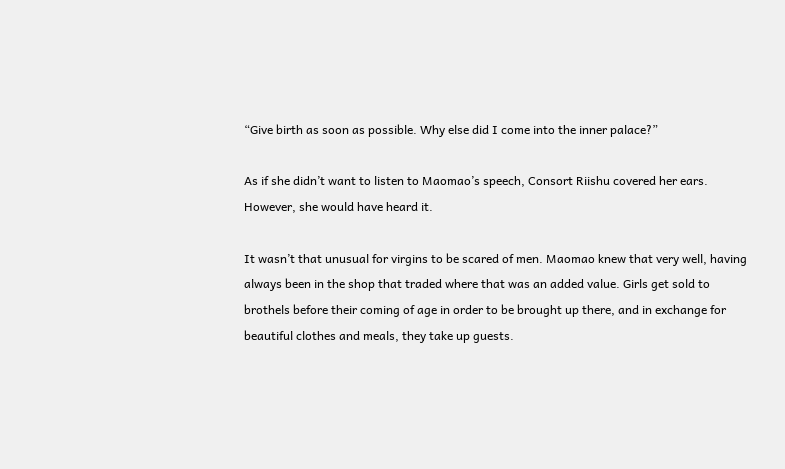“Give birth as soon as possible. Why else did I come into the inner palace?”

As if she didn’t want to listen to Maomao’s speech, Consort Riishu covered her ears. However, she would have heard it.

It wasn’t that unusual for virgins to be scared of men. Maomao knew that very well, having always been in the shop that traded where that was an added value. Girls get sold to brothels before their coming of age in order to be brought up there, and in exchange for beautiful clothes and meals, they take up guests.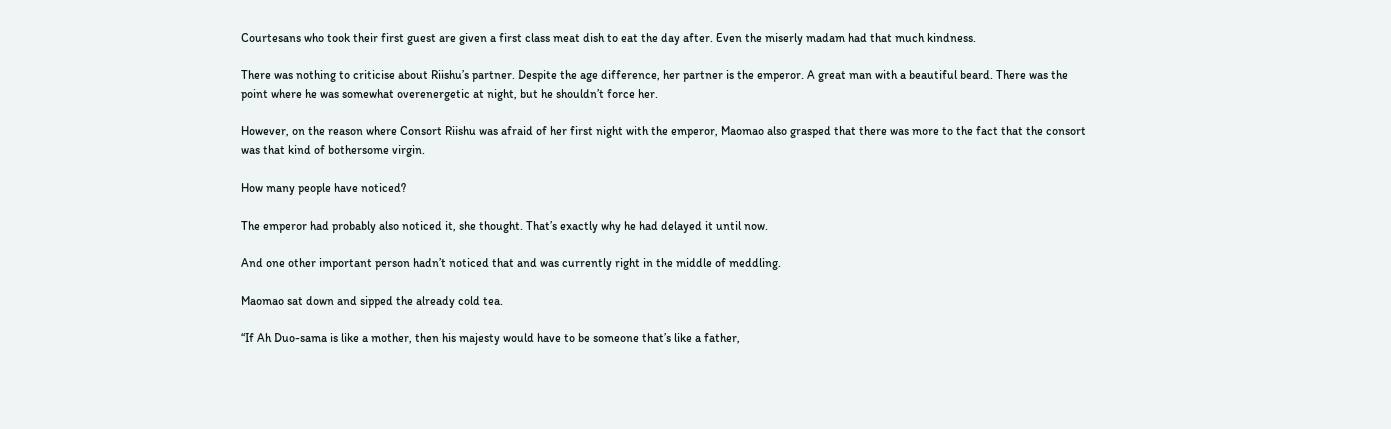Courtesans who took their first guest are given a first class meat dish to eat the day after. Even the miserly madam had that much kindness.

There was nothing to criticise about Riishu’s partner. Despite the age difference, her partner is the emperor. A great man with a beautiful beard. There was the point where he was somewhat overenergetic at night, but he shouldn’t force her.

However, on the reason where Consort Riishu was afraid of her first night with the emperor, Maomao also grasped that there was more to the fact that the consort was that kind of bothersome virgin.

How many people have noticed?

The emperor had probably also noticed it, she thought. That’s exactly why he had delayed it until now.

And one other important person hadn’t noticed that and was currently right in the middle of meddling.

Maomao sat down and sipped the already cold tea.

“If Ah Duo-sama is like a mother, then his majesty would have to be someone that’s like a father,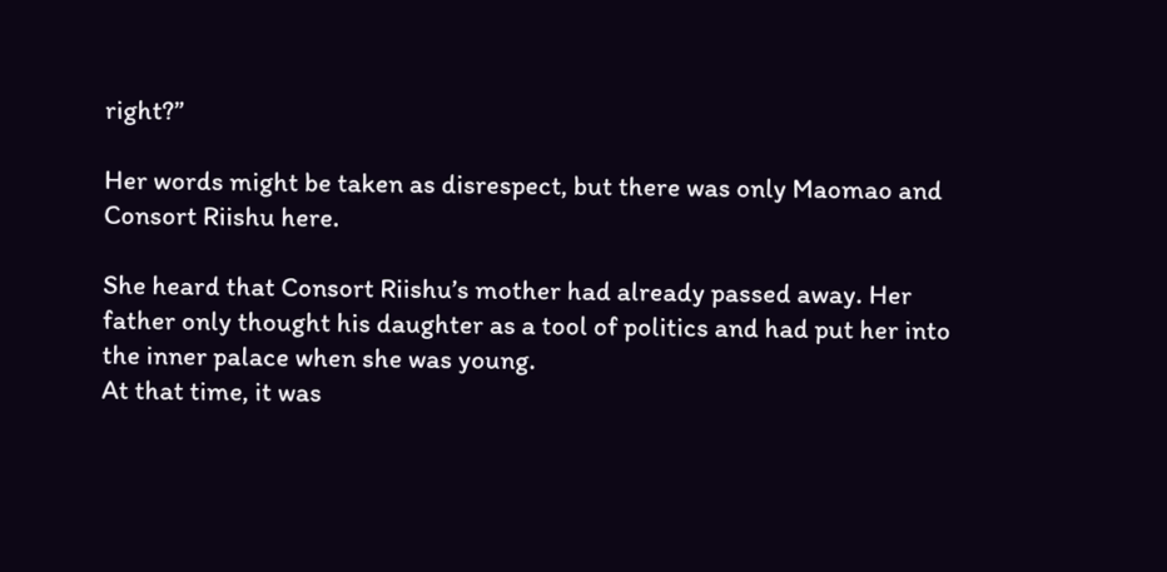right?”

Her words might be taken as disrespect, but there was only Maomao and Consort Riishu here.

She heard that Consort Riishu’s mother had already passed away. Her father only thought his daughter as a tool of politics and had put her into the inner palace when she was young.
At that time, it was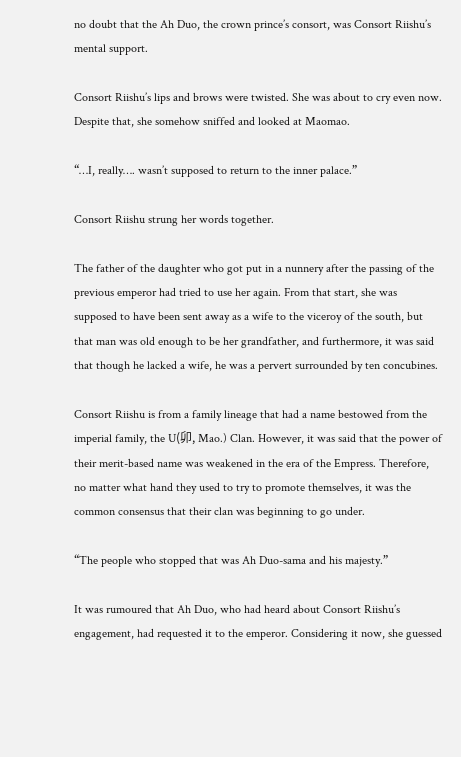no doubt that the Ah Duo, the crown prince’s consort, was Consort Riishu’s mental support.

Consort Riishu’s lips and brows were twisted. She was about to cry even now. Despite that, she somehow sniffed and looked at Maomao.

“…I, really…. wasn’t supposed to return to the inner palace.”

Consort Riishu strung her words together.

The father of the daughter who got put in a nunnery after the passing of the previous emperor had tried to use her again. From that start, she was supposed to have been sent away as a wife to the viceroy of the south, but that man was old enough to be her grandfather, and furthermore, it was said that though he lacked a wife, he was a pervert surrounded by ten concubines.

Consort Riishu is from a family lineage that had a name bestowed from the imperial family, the U(卯, Mao.) Clan. However, it was said that the power of their merit-based name was weakened in the era of the Empress. Therefore, no matter what hand they used to try to promote themselves, it was the common consensus that their clan was beginning to go under.

“The people who stopped that was Ah Duo-sama and his majesty.”

It was rumoured that Ah Duo, who had heard about Consort Riishu’s engagement, had requested it to the emperor. Considering it now, she guessed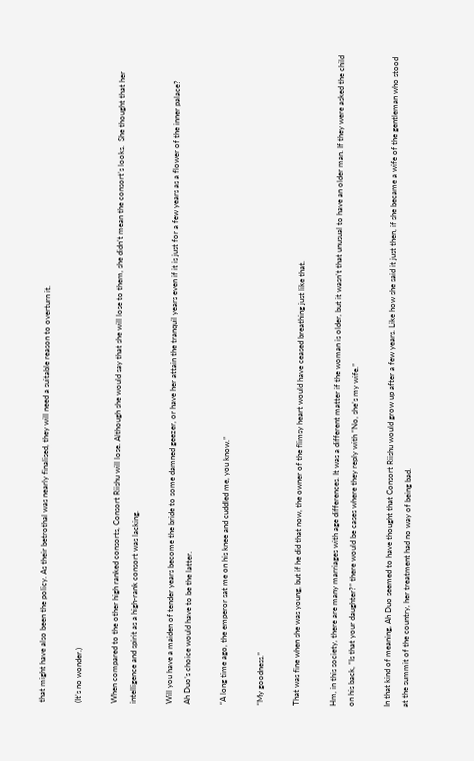that might have also been the policy. As their betrothal was nearly finalised, they will need a suitable reason to overturn it.

(It’s no wonder.)

When compared to the other high ranked consorts, Consort Riishu will lose. Although she would say that she will lose to them, she didn’t mean the consort’s looks.  She thought that her intelligence and spirit as a high-rank consort was lacking.

Will you have a maiden of tender years become the bride to some damned geezer, or have her attain the tranquil years even if it is just for a few years as a flower of the inner palace?
Ah Duo’s choice would have to be the latter.

“A long time ago, the emperor sat me on his knee and cuddled me, you know.”

“My goodness.”

That was fine when she was young, but if he did that now, the owner of the flimsy heart would have ceased breathing just like that.

Hm, in this society, there are many marriages with age differences. It was a different matter if the woman is older, but it wasn’t that unusual to have an older man. If they were asked the child on his back, “Is that your daughter?” there would be cases where they reply with “No, she’s my wife.”

In that kind of meaning, Ah Duo seemed to have thought that Consort Riishu would grow up after a few years. Like how she said it just then, if she became a wife of the gentleman who stood at the summit of the country, her treatment had no way of being bad.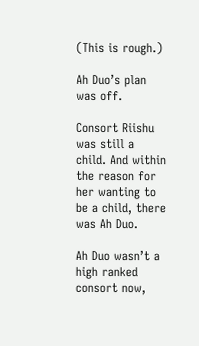(This is rough.)

Ah Duo’s plan was off.

Consort Riishu was still a child. And within the reason for her wanting to be a child, there was Ah Duo.

Ah Duo wasn’t a high ranked consort now,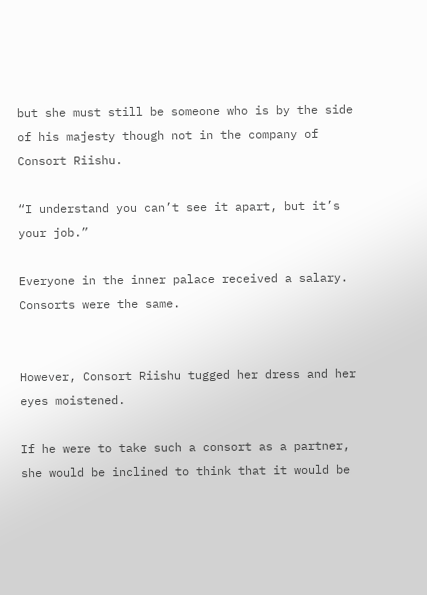but she must still be someone who is by the side of his majesty though not in the company of Consort Riishu.

“I understand you can’t see it apart, but it’s your job.”

Everyone in the inner palace received a salary. Consorts were the same.


However, Consort Riishu tugged her dress and her eyes moistened.

If he were to take such a consort as a partner, she would be inclined to think that it would be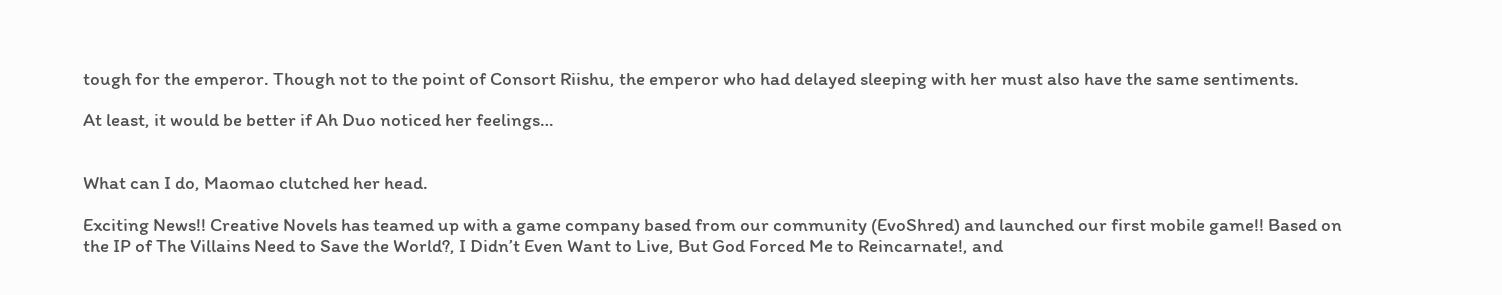tough for the emperor. Though not to the point of Consort Riishu, the emperor who had delayed sleeping with her must also have the same sentiments.

At least, it would be better if Ah Duo noticed her feelings…


What can I do, Maomao clutched her head.

Exciting News!! Creative Novels has teamed up with a game company based from our community (EvoShred) and launched our first mobile game!! Based on the IP of The Villains Need to Save the World?, I Didn’t Even Want to Live, But God Forced Me to Reincarnate!, and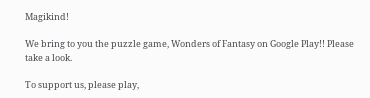Magikind!

We bring to you the puzzle game, Wonders of Fantasy on Google Play!! Please take a look.

To support us, please play,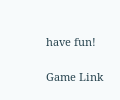have fun!

Game Link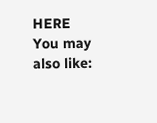HERE
You may also like: